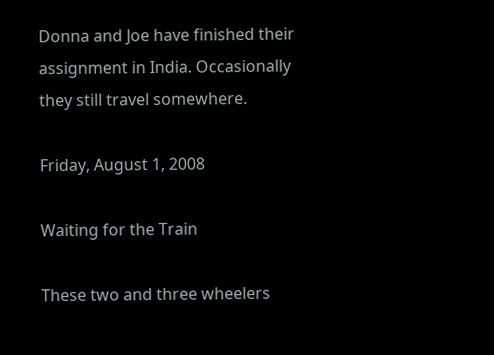Donna and Joe have finished their assignment in India. Occasionally they still travel somewhere.

Friday, August 1, 2008

Waiting for the Train

These two and three wheelers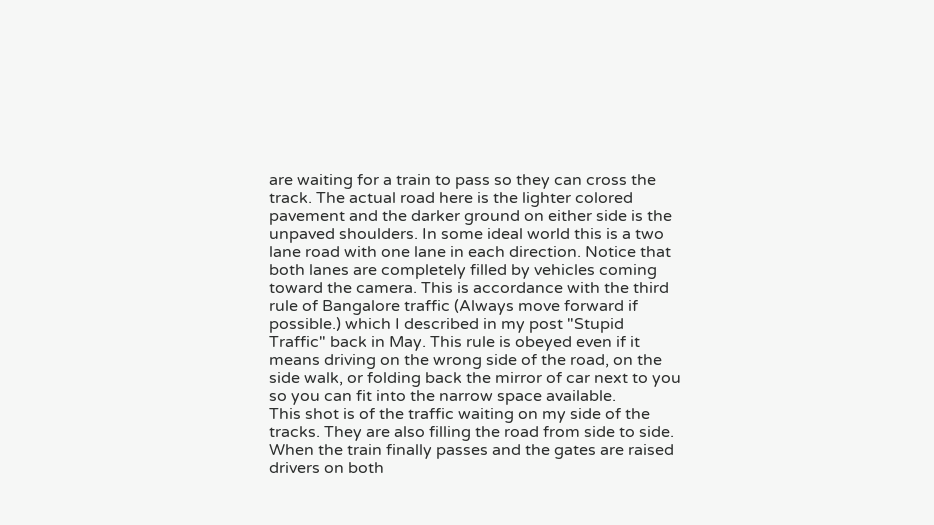are waiting for a train to pass so they can cross the track. The actual road here is the lighter colored pavement and the darker ground on either side is the unpaved shoulders. In some ideal world this is a two lane road with one lane in each direction. Notice that both lanes are completely filled by vehicles coming toward the camera. This is accordance with the third rule of Bangalore traffic (Always move forward if possible.) which I described in my post "Stupid Traffic" back in May. This rule is obeyed even if it means driving on the wrong side of the road, on the side walk, or folding back the mirror of car next to you so you can fit into the narrow space available.
This shot is of the traffic waiting on my side of the tracks. They are also filling the road from side to side. When the train finally passes and the gates are raised drivers on both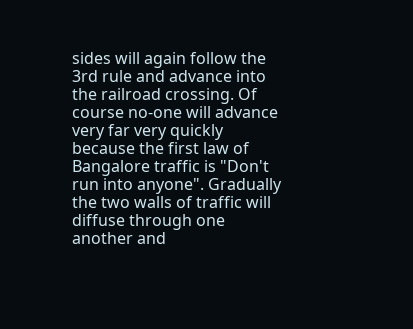sides will again follow the 3rd rule and advance into the railroad crossing. Of course no-one will advance very far very quickly because the first law of Bangalore traffic is "Don't run into anyone". Gradually the two walls of traffic will diffuse through one another and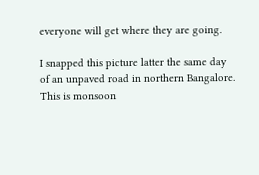everyone will get where they are going.

I snapped this picture latter the same day of an unpaved road in northern Bangalore. This is monsoon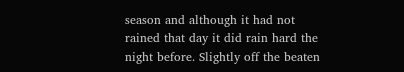season and although it had not rained that day it did rain hard the night before. Slightly off the beaten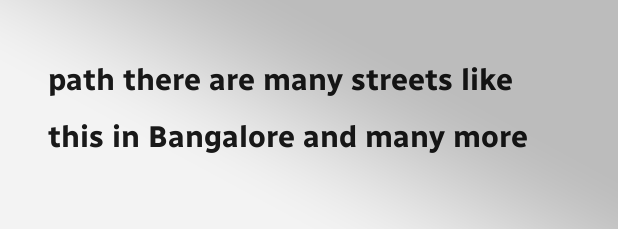path there are many streets like this in Bangalore and many more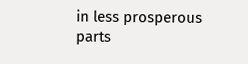in less prosperous parts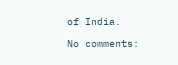of India.

No comments: